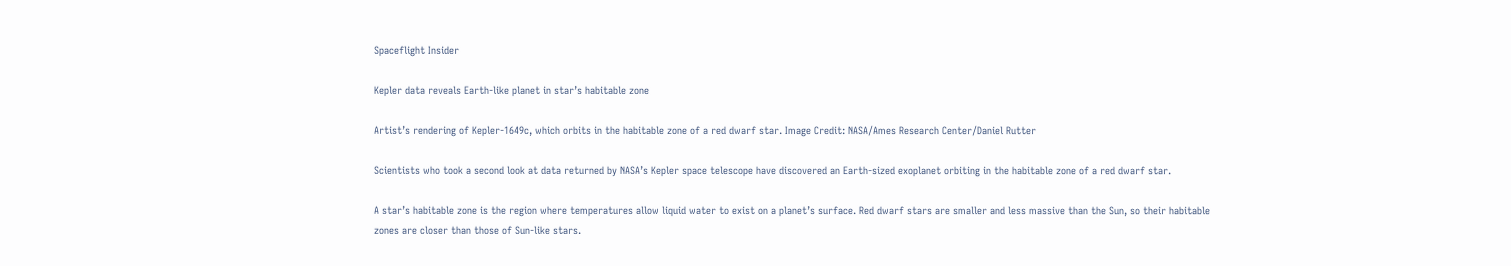Spaceflight Insider

Kepler data reveals Earth-like planet in star’s habitable zone

Artist’s rendering of Kepler-1649c, which orbits in the habitable zone of a red dwarf star. Image Credit: NASA/Ames Research Center/Daniel Rutter

Scientists who took a second look at data returned by NASA’s Kepler space telescope have discovered an Earth-sized exoplanet orbiting in the habitable zone of a red dwarf star.

A star’s habitable zone is the region where temperatures allow liquid water to exist on a planet’s surface. Red dwarf stars are smaller and less massive than the Sun, so their habitable zones are closer than those of Sun-like stars.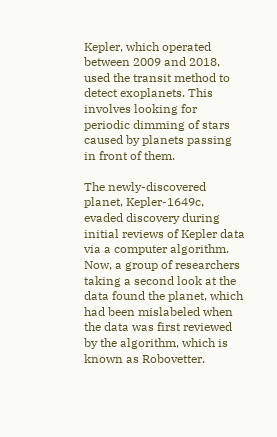Kepler, which operated between 2009 and 2018, used the transit method to detect exoplanets. This involves looking for periodic dimming of stars caused by planets passing in front of them.

The newly-discovered planet, Kepler-1649c, evaded discovery during initial reviews of Kepler data via a computer algorithm. Now, a group of researchers taking a second look at the data found the planet, which had been mislabeled when the data was first reviewed by the algorithm, which is known as Robovetter.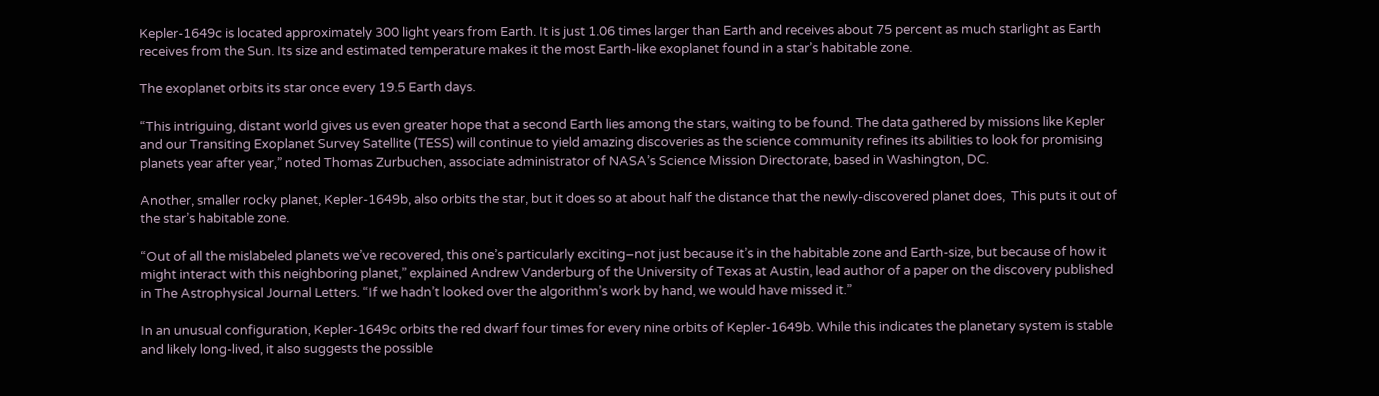Kepler-1649c is located approximately 300 light years from Earth. It is just 1.06 times larger than Earth and receives about 75 percent as much starlight as Earth receives from the Sun. Its size and estimated temperature makes it the most Earth-like exoplanet found in a star’s habitable zone.

The exoplanet orbits its star once every 19.5 Earth days.

“This intriguing, distant world gives us even greater hope that a second Earth lies among the stars, waiting to be found. The data gathered by missions like Kepler and our Transiting Exoplanet Survey Satellite (TESS) will continue to yield amazing discoveries as the science community refines its abilities to look for promising planets year after year,” noted Thomas Zurbuchen, associate administrator of NASA’s Science Mission Directorate, based in Washington, DC.

Another, smaller rocky planet, Kepler-1649b, also orbits the star, but it does so at about half the distance that the newly-discovered planet does,  This puts it out of the star’s habitable zone.

“Out of all the mislabeled planets we’ve recovered, this one’s particularly exciting–not just because it’s in the habitable zone and Earth-size, but because of how it might interact with this neighboring planet,” explained Andrew Vanderburg of the University of Texas at Austin, lead author of a paper on the discovery published in The Astrophysical Journal Letters. “If we hadn’t looked over the algorithm’s work by hand, we would have missed it.”

In an unusual configuration, Kepler-1649c orbits the red dwarf four times for every nine orbits of Kepler-1649b. While this indicates the planetary system is stable and likely long-lived, it also suggests the possible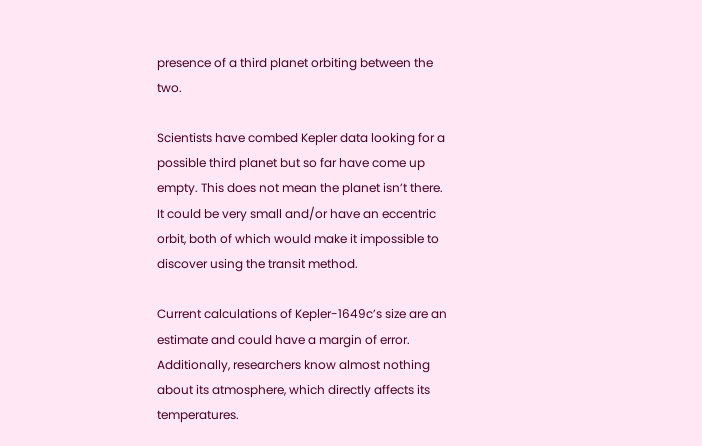presence of a third planet orbiting between the two.

Scientists have combed Kepler data looking for a possible third planet but so far have come up empty. This does not mean the planet isn’t there. It could be very small and/or have an eccentric orbit, both of which would make it impossible to discover using the transit method.

Current calculations of Kepler-1649c’s size are an estimate and could have a margin of error. Additionally, researchers know almost nothing about its atmosphere, which directly affects its temperatures.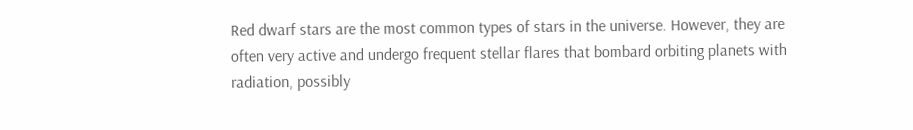Red dwarf stars are the most common types of stars in the universe. However, they are often very active and undergo frequent stellar flares that bombard orbiting planets with radiation, possibly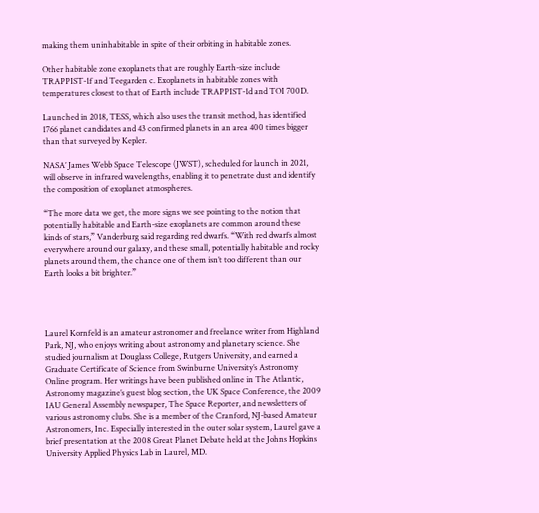making them uninhabitable in spite of their orbiting in habitable zones.

Other habitable zone exoplanets that are roughly Earth-size include TRAPPIST-1f and Teegarden c. Exoplanets in habitable zones with temperatures closest to that of Earth include TRAPPIST-1d and TOI 700D.

Launched in 2018, TESS, which also uses the transit method, has identified 1766 planet candidates and 43 confirmed planets in an area 400 times bigger than that surveyed by Kepler.

NASA’ James Webb Space Telescope (JWST), scheduled for launch in 2021, will observe in infrared wavelengths, enabling it to penetrate dust and identify the composition of exoplanet atmospheres.

“The more data we get, the more signs we see pointing to the notion that potentially habitable and Earth-size exoplanets are common around these kinds of stars,” Vanderburg said regarding red dwarfs. “With red dwarfs almost everywhere around our galaxy, and these small, potentially habitable and rocky planets around them, the chance one of them isn’t too different than our Earth looks a bit brighter.”




Laurel Kornfeld is an amateur astronomer and freelance writer from Highland Park, NJ, who enjoys writing about astronomy and planetary science. She studied journalism at Douglass College, Rutgers University, and earned a Graduate Certificate of Science from Swinburne University’s Astronomy Online program. Her writings have been published online in The Atlantic, Astronomy magazine’s guest blog section, the UK Space Conference, the 2009 IAU General Assembly newspaper, The Space Reporter, and newsletters of various astronomy clubs. She is a member of the Cranford, NJ-based Amateur Astronomers, Inc. Especially interested in the outer solar system, Laurel gave a brief presentation at the 2008 Great Planet Debate held at the Johns Hopkins University Applied Physics Lab in Laurel, MD.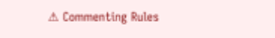⚠ Commenting Rules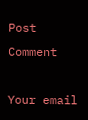Post Comment

Your email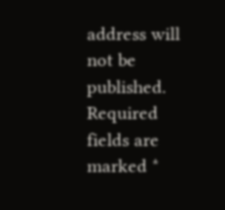address will not be published. Required fields are marked *